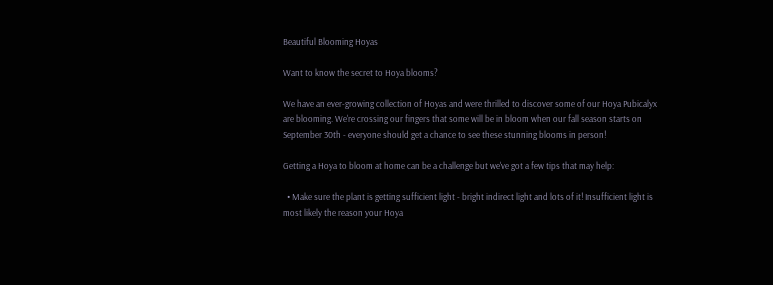Beautiful Blooming Hoyas

Want to know the secret to Hoya blooms?

We have an ever-growing collection of Hoyas and were thrilled to discover some of our Hoya Pubicalyx are blooming. We're crossing our fingers that some will be in bloom when our fall season starts on September 30th - everyone should get a chance to see these stunning blooms in person!

Getting a Hoya to bloom at home can be a challenge but we've got a few tips that may help:

  • Make sure the plant is getting sufficient light - bright indirect light and lots of it! Insufficient light is most likely the reason your Hoya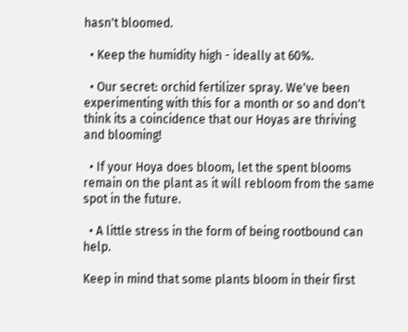hasn't bloomed.

  • Keep the humidity high - ideally at 60%.

  • Our secret: orchid fertilizer spray. We've been experimenting with this for a month or so and don't think its a coincidence that our Hoyas are thriving and blooming!

  • If your Hoya does bloom, let the spent blooms remain on the plant as it will rebloom from the same spot in the future.

  • A little stress in the form of being rootbound can help.

Keep in mind that some plants bloom in their first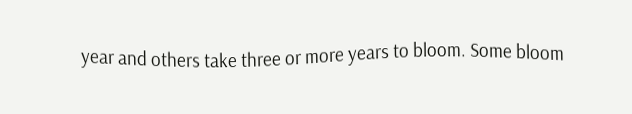year and others take three or more years to bloom. Some bloom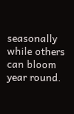seasonally while others can bloom year round.